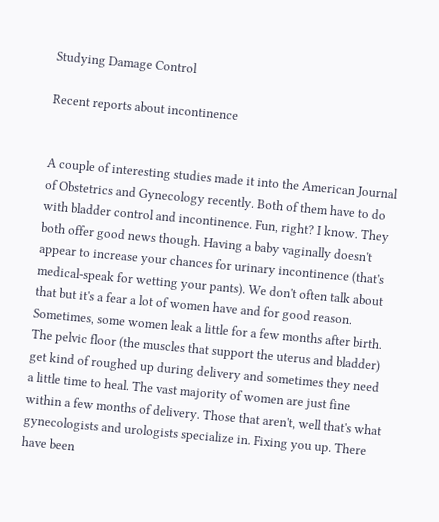Studying Damage Control

Recent reports about incontinence


A couple of interesting studies made it into the American Journal of Obstetrics and Gynecology recently. Both of them have to do with bladder control and incontinence. Fun, right? I know. They both offer good news though. Having a baby vaginally doesn't appear to increase your chances for urinary incontinence (that's medical-speak for wetting your pants). We don't often talk about that but it's a fear a lot of women have and for good reason. Sometimes, some women leak a little for a few months after birth. The pelvic floor (the muscles that support the uterus and bladder) get kind of roughed up during delivery and sometimes they need a little time to heal. The vast majority of women are just fine within a few months of delivery. Those that aren't, well that's what gynecologists and urologists specialize in. Fixing you up. There have been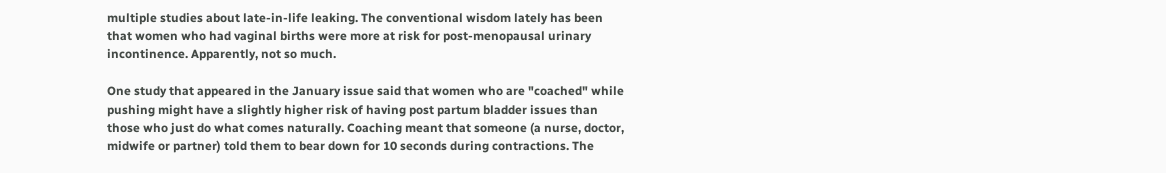multiple studies about late-in-life leaking. The conventional wisdom lately has been that women who had vaginal births were more at risk for post-menopausal urinary incontinence. Apparently, not so much.

One study that appeared in the January issue said that women who are "coached" while pushing might have a slightly higher risk of having post partum bladder issues than those who just do what comes naturally. Coaching meant that someone (a nurse, doctor, midwife or partner) told them to bear down for 10 seconds during contractions. The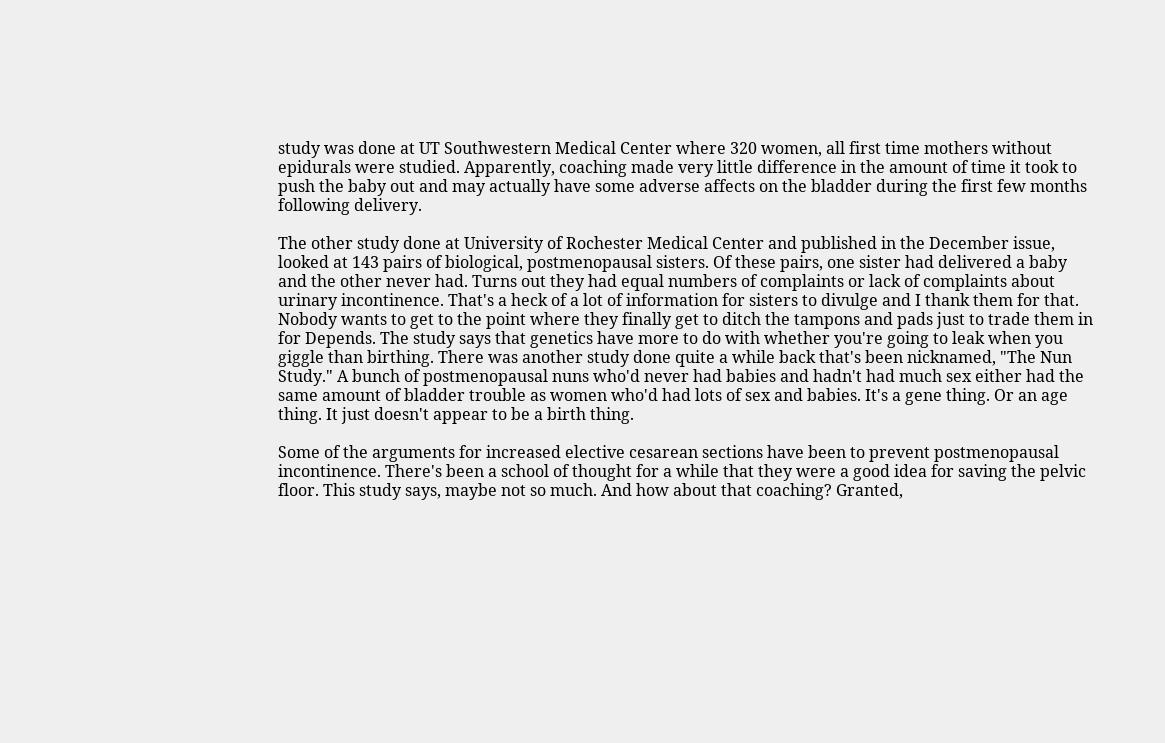study was done at UT Southwestern Medical Center where 320 women, all first time mothers without epidurals were studied. Apparently, coaching made very little difference in the amount of time it took to push the baby out and may actually have some adverse affects on the bladder during the first few months following delivery.

The other study done at University of Rochester Medical Center and published in the December issue, looked at 143 pairs of biological, postmenopausal sisters. Of these pairs, one sister had delivered a baby and the other never had. Turns out they had equal numbers of complaints or lack of complaints about urinary incontinence. That's a heck of a lot of information for sisters to divulge and I thank them for that. Nobody wants to get to the point where they finally get to ditch the tampons and pads just to trade them in for Depends. The study says that genetics have more to do with whether you're going to leak when you giggle than birthing. There was another study done quite a while back that's been nicknamed, "The Nun Study." A bunch of postmenopausal nuns who'd never had babies and hadn't had much sex either had the same amount of bladder trouble as women who'd had lots of sex and babies. It's a gene thing. Or an age thing. It just doesn't appear to be a birth thing.

Some of the arguments for increased elective cesarean sections have been to prevent postmenopausal incontinence. There's been a school of thought for a while that they were a good idea for saving the pelvic floor. This study says, maybe not so much. And how about that coaching? Granted,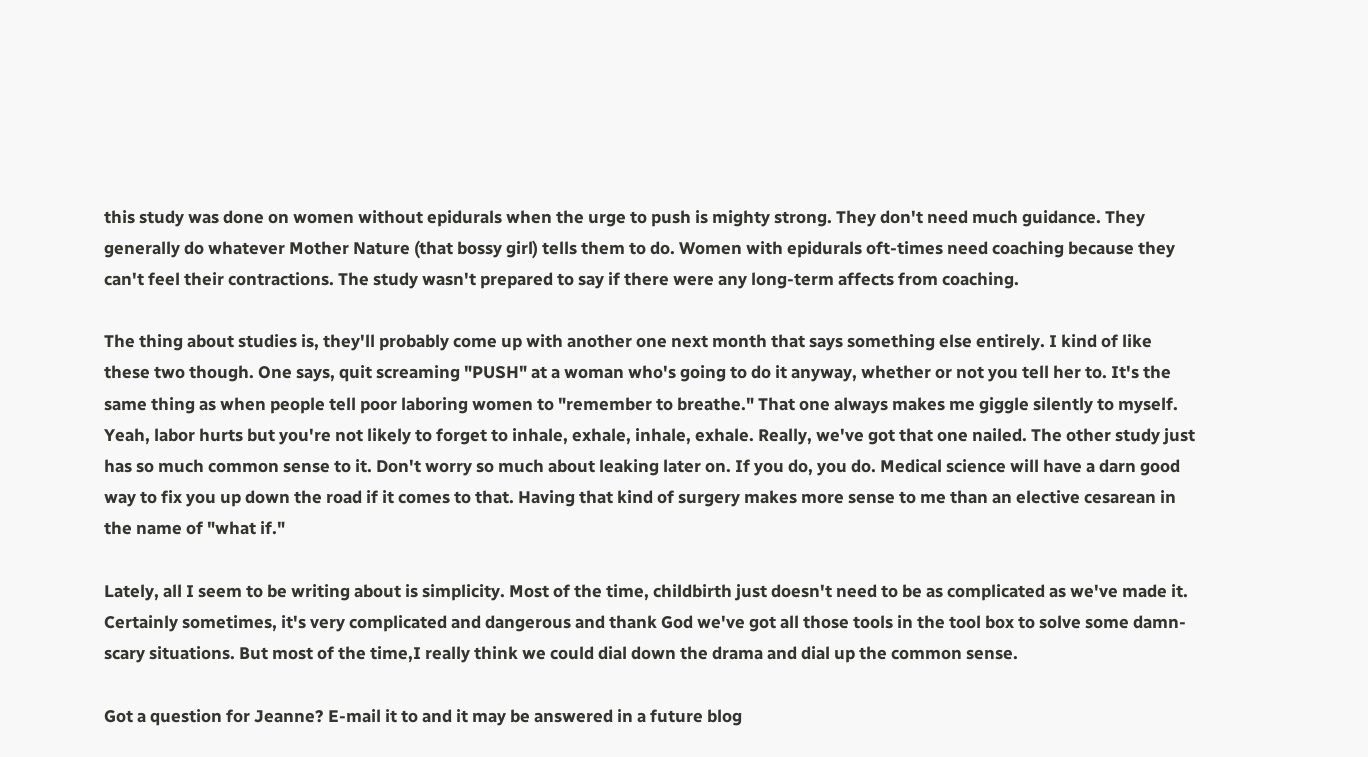this study was done on women without epidurals when the urge to push is mighty strong. They don't need much guidance. They generally do whatever Mother Nature (that bossy girl) tells them to do. Women with epidurals oft-times need coaching because they can't feel their contractions. The study wasn't prepared to say if there were any long-term affects from coaching.

The thing about studies is, they'll probably come up with another one next month that says something else entirely. I kind of like these two though. One says, quit screaming "PUSH" at a woman who's going to do it anyway, whether or not you tell her to. It's the same thing as when people tell poor laboring women to "remember to breathe." That one always makes me giggle silently to myself. Yeah, labor hurts but you're not likely to forget to inhale, exhale, inhale, exhale. Really, we've got that one nailed. The other study just has so much common sense to it. Don't worry so much about leaking later on. If you do, you do. Medical science will have a darn good way to fix you up down the road if it comes to that. Having that kind of surgery makes more sense to me than an elective cesarean in the name of "what if."

Lately, all I seem to be writing about is simplicity. Most of the time, childbirth just doesn't need to be as complicated as we've made it. Certainly sometimes, it's very complicated and dangerous and thank God we've got all those tools in the tool box to solve some damn-scary situations. But most of the time,I really think we could dial down the drama and dial up the common sense.

Got a question for Jeanne? E-mail it to and it may be answered in a future blog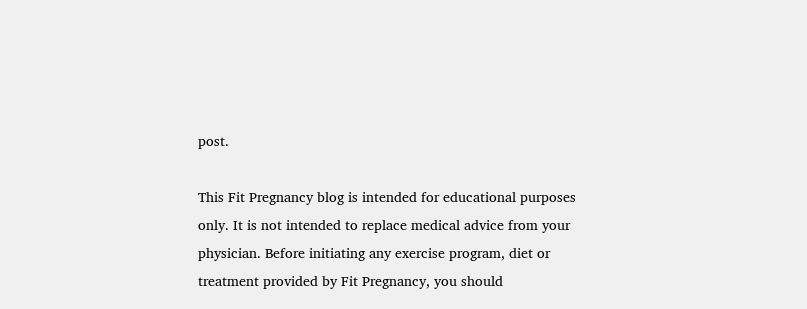post.

This Fit Pregnancy blog is intended for educational purposes only. It is not intended to replace medical advice from your physician. Before initiating any exercise program, diet or treatment provided by Fit Pregnancy, you should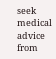seek medical advice from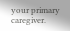your primary caregiver.